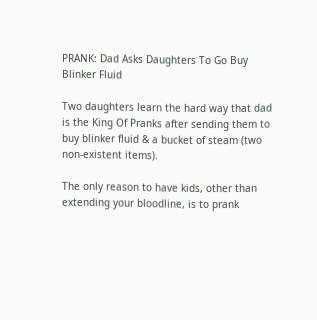PRANK: Dad Asks Daughters To Go Buy Blinker Fluid

Two daughters learn the hard way that dad is the King Of Pranks after sending them to buy blinker fluid & a bucket of steam (two non-existent items).

The only reason to have kids, other than extending your bloodline, is to prank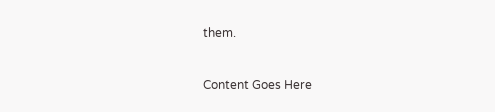them.



Content Goes Here